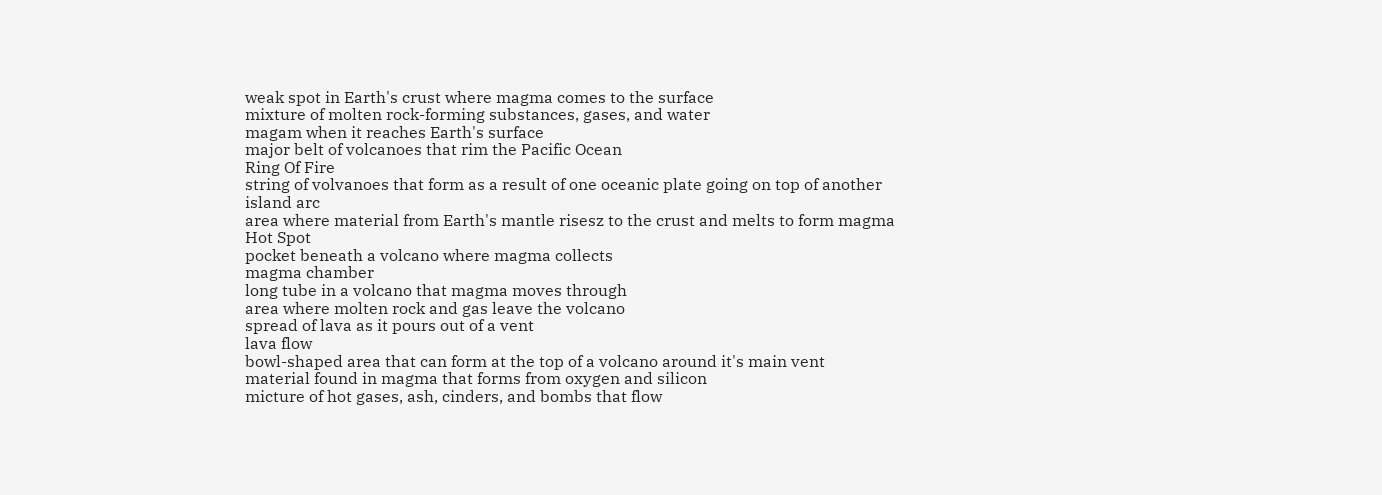weak spot in Earth's crust where magma comes to the surface
mixture of molten rock-forming substances, gases, and water
magam when it reaches Earth's surface
major belt of volcanoes that rim the Pacific Ocean
Ring Of Fire
string of volvanoes that form as a result of one oceanic plate going on top of another
island arc
area where material from Earth's mantle risesz to the crust and melts to form magma
Hot Spot
pocket beneath a volcano where magma collects
magma chamber
long tube in a volcano that magma moves through
area where molten rock and gas leave the volcano
spread of lava as it pours out of a vent
lava flow
bowl-shaped area that can form at the top of a volcano around it's main vent
material found in magma that forms from oxygen and silicon
micture of hot gases, ash, cinders, and bombs that flow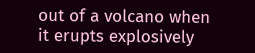out of a volcano when it erupts explosively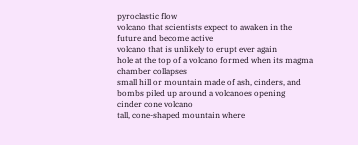pyroclastic flow
volcano that scientists expect to awaken in the future and become active
volcano that is unlikely to erupt ever again
hole at the top of a volcano formed when its magma chamber collapses
small hill or mountain made of ash, cinders, and bombs piled up around a volcanoes opening
cinder cone volcano
tall, cone-shaped mountain where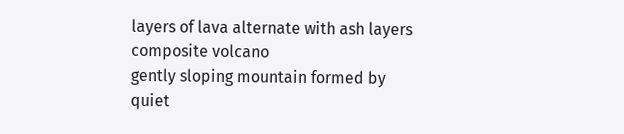layers of lava alternate with ash layers
composite volcano
gently sloping mountain formed by quiet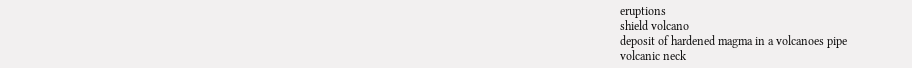eruptions
shield volcano
deposit of hardened magma in a volcanoes pipe
volcanic neck